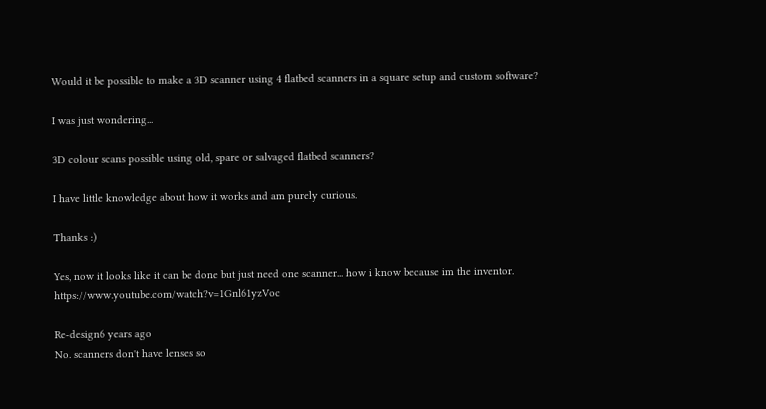Would it be possible to make a 3D scanner using 4 flatbed scanners in a square setup and custom software?

I was just wondering...

3D colour scans possible using old, spare or salvaged flatbed scanners?

I have little knowledge about how it works and am purely curious.

Thanks :)

Yes, now it looks like it can be done but just need one scanner... how i know because im the inventor. https://www.youtube.com/watch?v=1Gnl61yzVoc

Re-design6 years ago
No. scanners don't have lenses so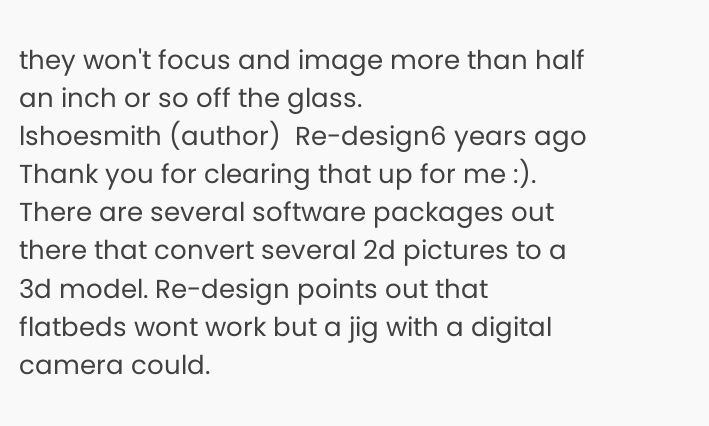they won't focus and image more than half an inch or so off the glass.
lshoesmith (author)  Re-design6 years ago
Thank you for clearing that up for me :).
There are several software packages out there that convert several 2d pictures to a 3d model. Re-design points out that flatbeds wont work but a jig with a digital camera could.